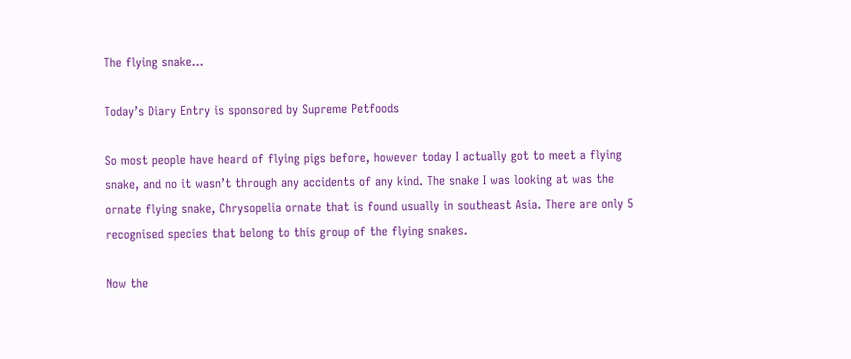The flying snake…

Today’s Diary Entry is sponsored by Supreme Petfoods

So most people have heard of flying pigs before, however today I actually got to meet a flying snake, and no it wasn’t through any accidents of any kind. The snake I was looking at was the ornate flying snake, Chrysopelia ornate that is found usually in southeast Asia. There are only 5 recognised species that belong to this group of the flying snakes.

Now the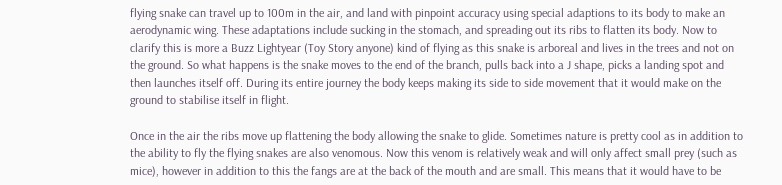flying snake can travel up to 100m in the air, and land with pinpoint accuracy using special adaptions to its body to make an aerodynamic wing. These adaptations include sucking in the stomach, and spreading out its ribs to flatten its body. Now to clarify this is more a Buzz Lightyear (Toy Story anyone) kind of flying as this snake is arboreal and lives in the trees and not on the ground. So what happens is the snake moves to the end of the branch, pulls back into a J shape, picks a landing spot and then launches itself off. During its entire journey the body keeps making its side to side movement that it would make on the ground to stabilise itself in flight.

Once in the air the ribs move up flattening the body allowing the snake to glide. Sometimes nature is pretty cool as in addition to the ability to fly the flying snakes are also venomous. Now this venom is relatively weak and will only affect small prey (such as mice), however in addition to this the fangs are at the back of the mouth and are small. This means that it would have to be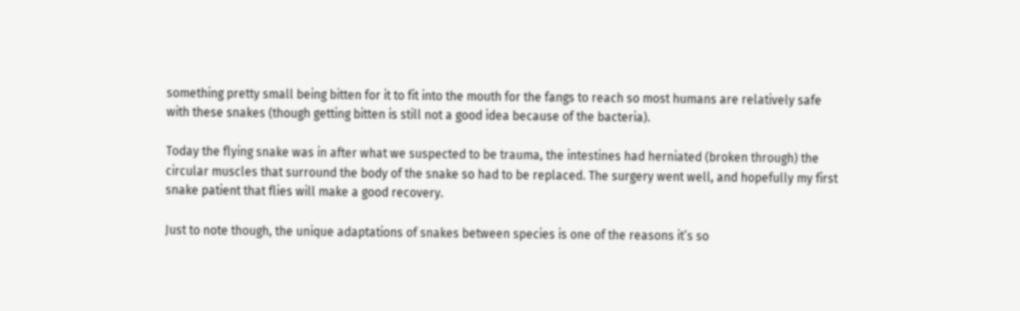something pretty small being bitten for it to fit into the mouth for the fangs to reach so most humans are relatively safe with these snakes (though getting bitten is still not a good idea because of the bacteria).

Today the flying snake was in after what we suspected to be trauma, the intestines had herniated (broken through) the circular muscles that surround the body of the snake so had to be replaced. The surgery went well, and hopefully my first snake patient that flies will make a good recovery.

Just to note though, the unique adaptations of snakes between species is one of the reasons it’s so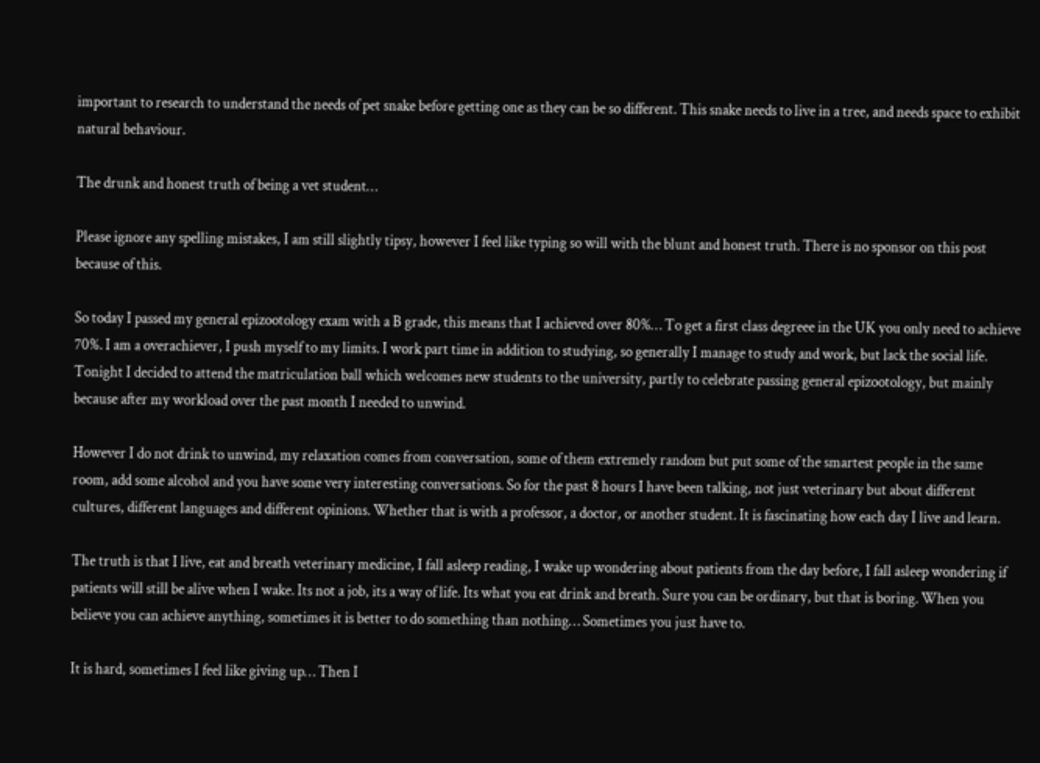important to research to understand the needs of pet snake before getting one as they can be so different. This snake needs to live in a tree, and needs space to exhibit natural behaviour.

The drunk and honest truth of being a vet student…

Please ignore any spelling mistakes, I am still slightly tipsy, however I feel like typing so will with the blunt and honest truth. There is no sponsor on this post because of this.

So today I passed my general epizootology exam with a B grade, this means that I achieved over 80%… To get a first class degreee in the UK you only need to achieve 70%. I am a overachiever, I push myself to my limits. I work part time in addition to studying, so generally I manage to study and work, but lack the social life. Tonight I decided to attend the matriculation ball which welcomes new students to the university, partly to celebrate passing general epizootology, but mainly because after my workload over the past month I needed to unwind.

However I do not drink to unwind, my relaxation comes from conversation, some of them extremely random but put some of the smartest people in the same room, add some alcohol and you have some very interesting conversations. So for the past 8 hours I have been talking, not just veterinary but about different cultures, different languages and different opinions. Whether that is with a professor, a doctor, or another student. It is fascinating how each day I live and learn.

The truth is that I live, eat and breath veterinary medicine, I fall asleep reading, I wake up wondering about patients from the day before, I fall asleep wondering if patients will still be alive when I wake. Its not a job, its a way of life. Its what you eat drink and breath. Sure you can be ordinary, but that is boring. When you believe you can achieve anything, sometimes it is better to do something than nothing… Sometimes you just have to.

It is hard, sometimes I feel like giving up… Then I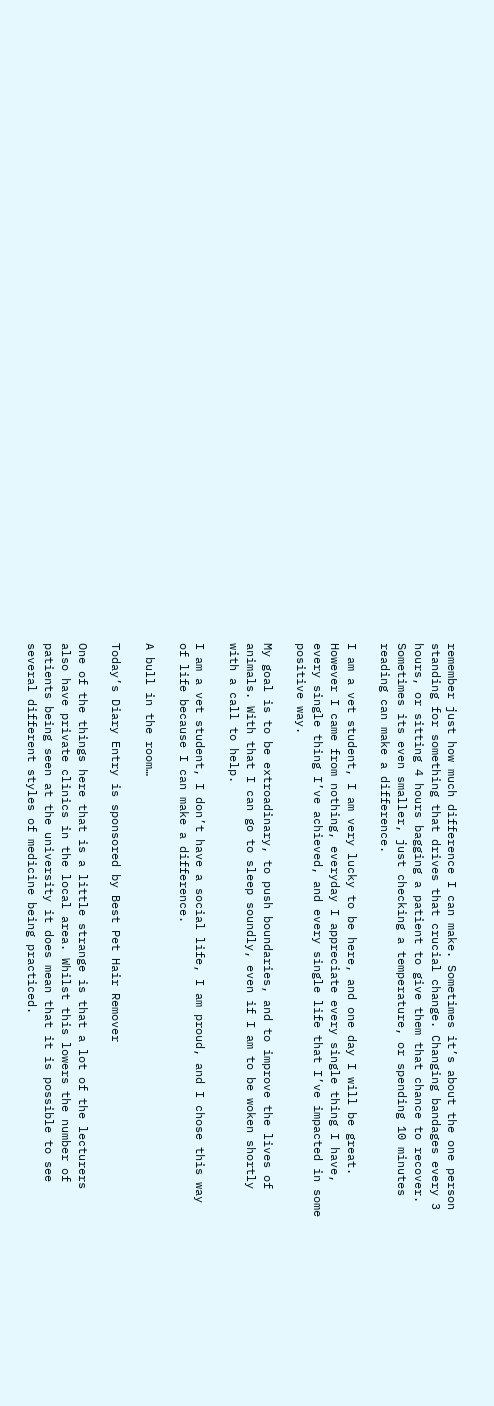remember just how much difference I can make. Sometimes it’s about the one person standing for something that drives that crucial change. Changing bandages every 3 hours, or sitting 4 hours bagging a patient to give them that chance to recover. Sometimes its even smaller, just checking a temperature, or spending 10 minutes reading can make a difference.

I am a vet student, I am very lucky to be here, and one day I will be great. However I came from nothing, everyday I appreciate every single thing I have, every single thing I’ve achieved, and every single life that I’ve impacted in some positive way.

My goal is to be extroadinary, to push boundaries, and to improve the lives of animals. With that I can go to sleep soundly, even if I am to be woken shortly with a call to help.

I am a vet student, I don’t have a social life, I am proud, and I chose this way of life because I can make a difference.

A bull in the room…

Today’s Diary Entry is sponsored by Best Pet Hair Remover

One of the things here that is a little strange is that a lot of the lecturers also have private clinics in the local area. Whilst this lowers the number of patients being seen at the university it does mean that it is possible to see several different styles of medicine being practiced.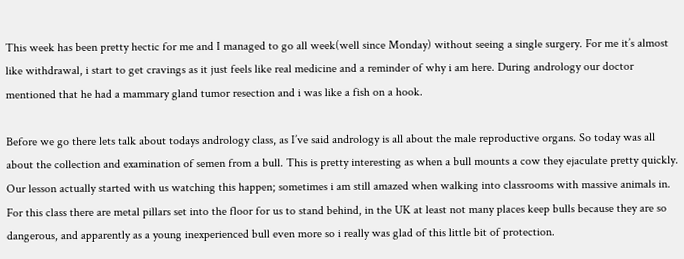This week has been pretty hectic for me and I managed to go all week(well since Monday) without seeing a single surgery. For me it’s almost like withdrawal, i start to get cravings as it just feels like real medicine and a reminder of why i am here. During andrology our doctor mentioned that he had a mammary gland tumor resection and i was like a fish on a hook.

Before we go there lets talk about todays andrology class, as I’ve said andrology is all about the male reproductive organs. So today was all about the collection and examination of semen from a bull. This is pretty interesting as when a bull mounts a cow they ejaculate pretty quickly. Our lesson actually started with us watching this happen; sometimes i am still amazed when walking into classrooms with massive animals in. For this class there are metal pillars set into the floor for us to stand behind, in the UK at least not many places keep bulls because they are so dangerous, and apparently as a young inexperienced bull even more so i really was glad of this little bit of protection.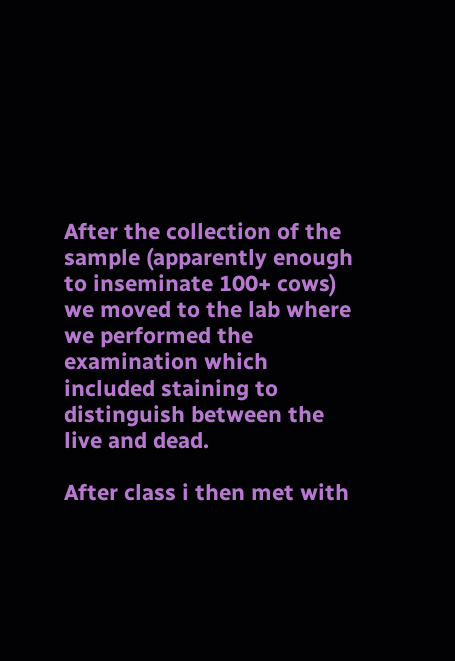After the collection of the sample (apparently enough to inseminate 100+ cows) we moved to the lab where we performed the examination which included staining to distinguish between the live and dead.

After class i then met with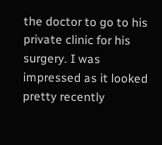the doctor to go to his private clinic for his surgery. I was impressed as it looked pretty recently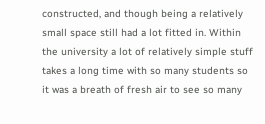constructed, and though being a relatively small space still had a lot fitted in. Within the university a lot of relatively simple stuff takes a long time with so many students so it was a breath of fresh air to see so many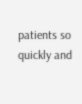patients so quickly and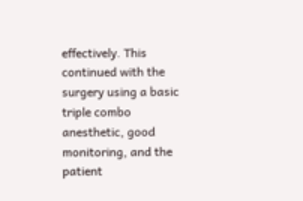effectively. This continued with the surgery using a basic triple combo anesthetic, good monitoring, and the patient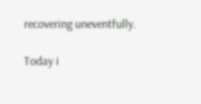recovering uneventfully.

Today i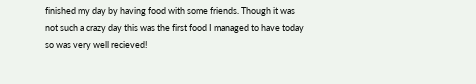finished my day by having food with some friends. Though it was not such a crazy day this was the first food I managed to have today so was very well recieved!